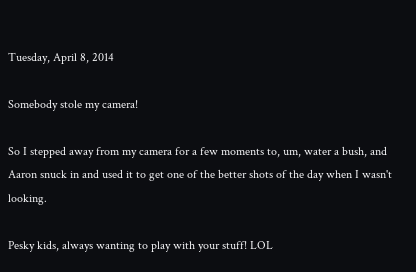Tuesday, April 8, 2014

Somebody stole my camera!

So I stepped away from my camera for a few moments to, um, water a bush, and Aaron snuck in and used it to get one of the better shots of the day when I wasn't looking.

Pesky kids, always wanting to play with your stuff! LOL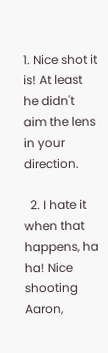1. Nice shot it is! At least he didn't aim the lens in your direction.

  2. I hate it when that happens, ha ha! Nice shooting Aaron,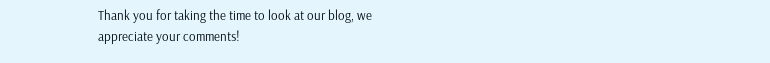Thank you for taking the time to look at our blog, we appreciate your comments!